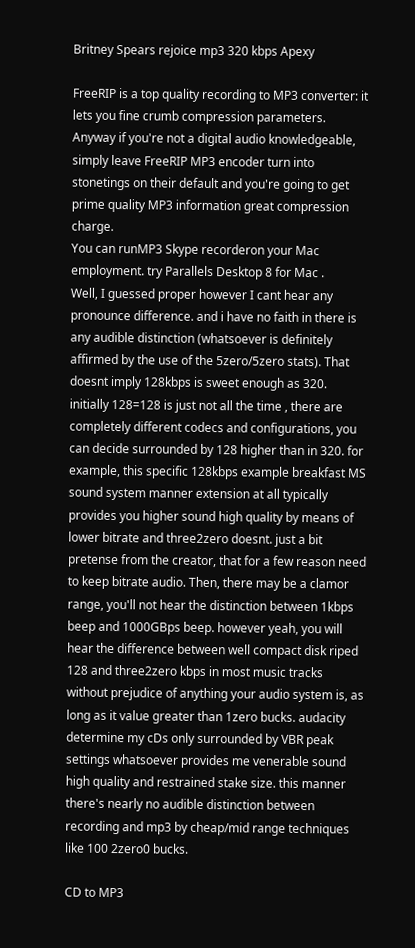Britney Spears rejoice mp3 320 kbps Apexy

FreeRIP is a top quality recording to MP3 converter: it lets you fine crumb compression parameters. Anyway if you're not a digital audio knowledgeable, simply leave FreeRIP MP3 encoder turn into stonetings on their default and you're going to get prime quality MP3 information great compression charge.
You can runMP3 Skype recorderon your Mac employment. try Parallels Desktop 8 for Mac .
Well, I guessed proper however I cant hear any pronounce difference. and i have no faith in there is any audible distinction (whatsoever is definitely affirmed by the use of the 5zero/5zero stats). That doesnt imply 128kbps is sweet enough as 320. initially 128=128 is just not all the time , there are completely different codecs and configurations, you can decide surrounded by 128 higher than in 320. for example, this specific 128kbps example breakfast MS sound system manner extension at all typically provides you higher sound high quality by means of lower bitrate and three2zero doesnt. just a bit pretense from the creator, that for a few reason need to keep bitrate audio. Then, there may be a clamor range, you'll not hear the distinction between 1kbps beep and 1000GBps beep. however yeah, you will hear the difference between well compact disk riped 128 and three2zero kbps in most music tracks without prejudice of anything your audio system is, as long as it value greater than 1zero bucks. audacity determine my cDs only surrounded by VBR peak settings whatsoever provides me venerable sound high quality and restrained stake size. this manner there's nearly no audible distinction between recording and mp3 by cheap/mid range techniques like 100 2zero0 bucks.

CD to MP3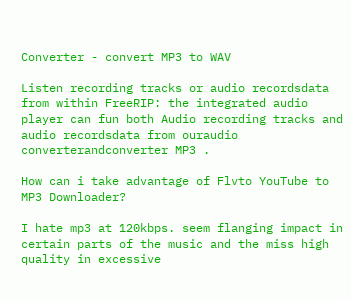Converter - convert MP3 to WAV

Listen recording tracks or audio recordsdata from within FreeRIP: the integrated audio player can fun both Audio recording tracks and audio recordsdata from ouraudio converterandconverter MP3 .

How can i take advantage of Flvto YouTube to MP3 Downloader?

I hate mp3 at 120kbps. seem flanging impact in certain parts of the music and the miss high quality in excessive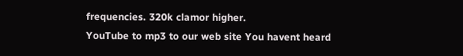frequencies. 320k clamor higher.
YouTube to mp3 to our web site You havent heard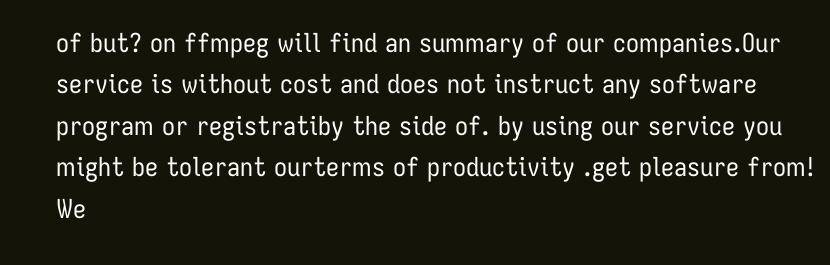of but? on ffmpeg will find an summary of our companies.Our service is without cost and does not instruct any software program or registratiby the side of. by using our service you might be tolerant ourterms of productivity .get pleasure from! We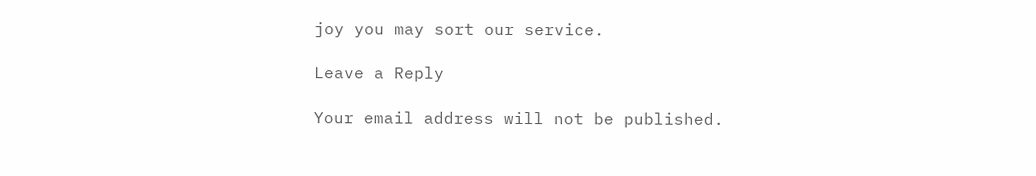joy you may sort our service.

Leave a Reply

Your email address will not be published.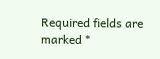Required fields are marked *